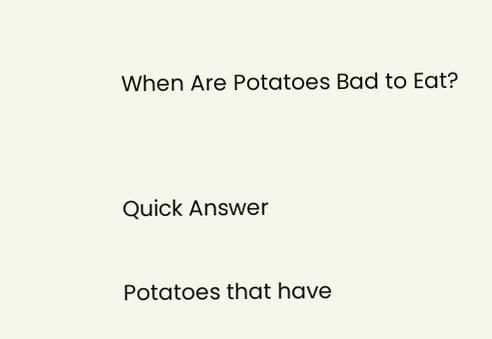When Are Potatoes Bad to Eat?


Quick Answer

Potatoes that have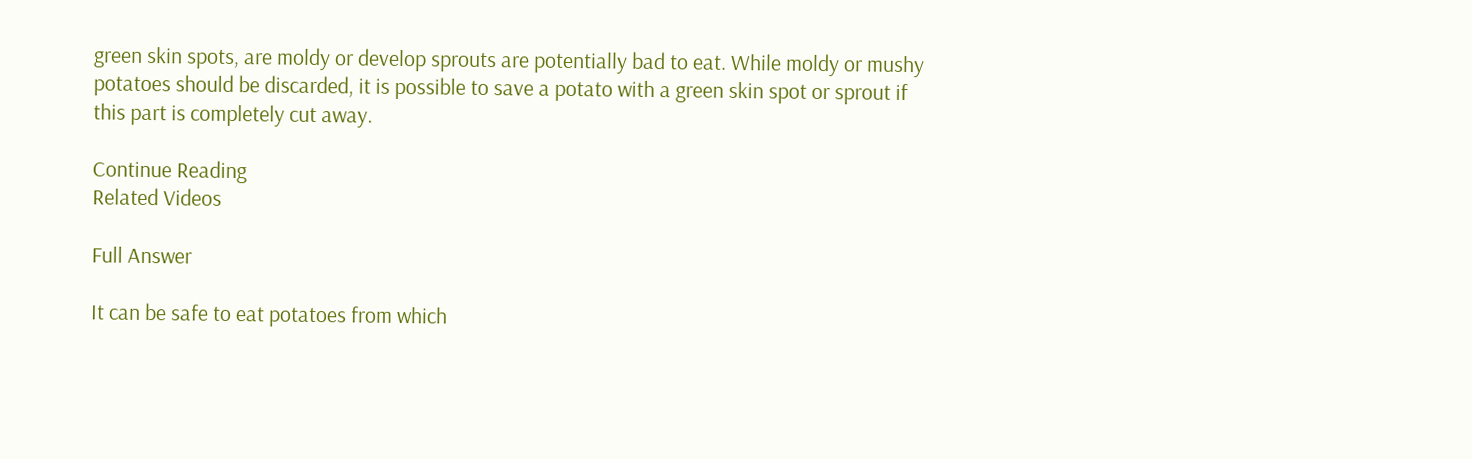green skin spots, are moldy or develop sprouts are potentially bad to eat. While moldy or mushy potatoes should be discarded, it is possible to save a potato with a green skin spot or sprout if this part is completely cut away.

Continue Reading
Related Videos

Full Answer

It can be safe to eat potatoes from which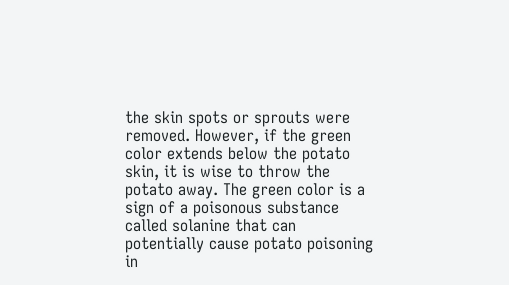the skin spots or sprouts were removed. However, if the green color extends below the potato skin, it is wise to throw the potato away. The green color is a sign of a poisonous substance called solanine that can potentially cause potato poisoning in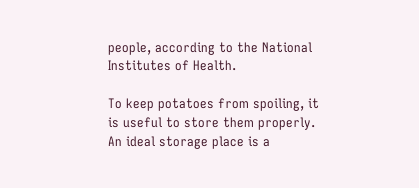people, according to the National Institutes of Health.

To keep potatoes from spoiling, it is useful to store them properly. An ideal storage place is a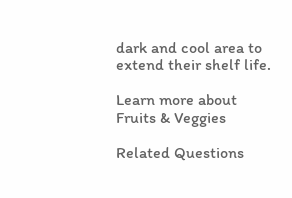dark and cool area to extend their shelf life.

Learn more about Fruits & Veggies

Related Questions